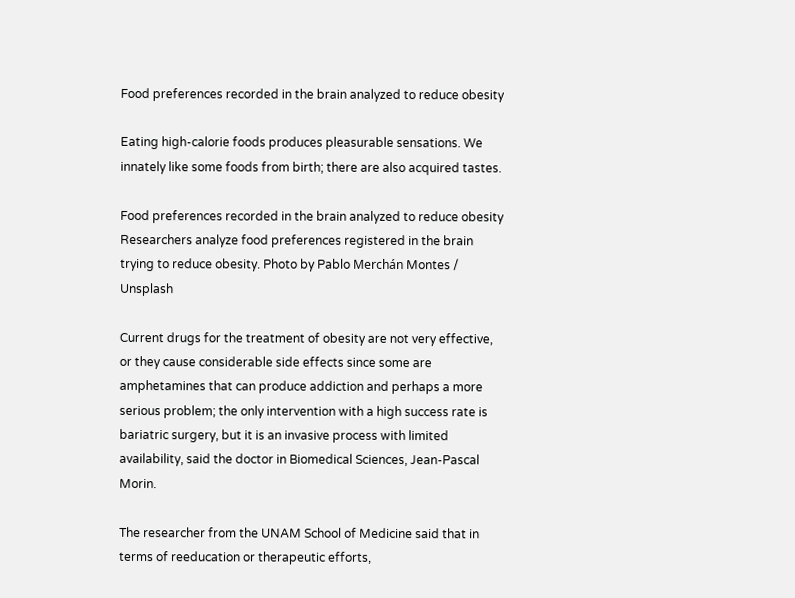Food preferences recorded in the brain analyzed to reduce obesity

Eating high-calorie foods produces pleasurable sensations. We innately like some foods from birth; there are also acquired tastes.

Food preferences recorded in the brain analyzed to reduce obesity
Researchers analyze food preferences registered in the brain trying to reduce obesity. Photo by Pablo Merchán Montes / Unsplash

Current drugs for the treatment of obesity are not very effective, or they cause considerable side effects since some are amphetamines that can produce addiction and perhaps a more serious problem; the only intervention with a high success rate is bariatric surgery, but it is an invasive process with limited availability, said the doctor in Biomedical Sciences, Jean-Pascal Morin.

The researcher from the UNAM School of Medicine said that in terms of reeducation or therapeutic efforts,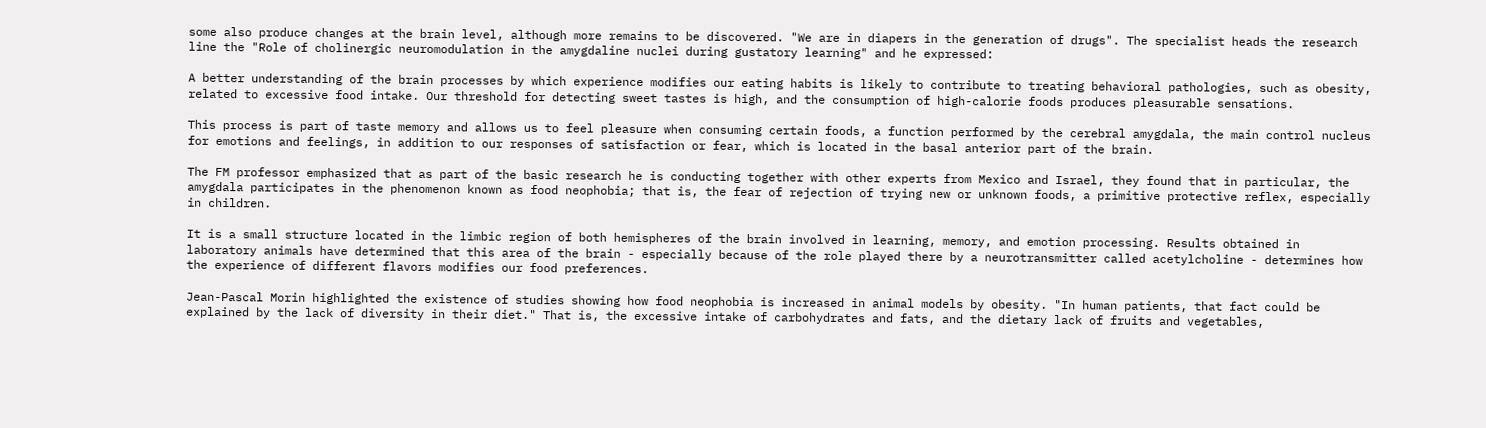some also produce changes at the brain level, although more remains to be discovered. "We are in diapers in the generation of drugs". The specialist heads the research line the "Role of cholinergic neuromodulation in the amygdaline nuclei during gustatory learning" and he expressed:

A better understanding of the brain processes by which experience modifies our eating habits is likely to contribute to treating behavioral pathologies, such as obesity, related to excessive food intake. Our threshold for detecting sweet tastes is high, and the consumption of high-calorie foods produces pleasurable sensations.

This process is part of taste memory and allows us to feel pleasure when consuming certain foods, a function performed by the cerebral amygdala, the main control nucleus for emotions and feelings, in addition to our responses of satisfaction or fear, which is located in the basal anterior part of the brain.

The FM professor emphasized that as part of the basic research he is conducting together with other experts from Mexico and Israel, they found that in particular, the amygdala participates in the phenomenon known as food neophobia; that is, the fear of rejection of trying new or unknown foods, a primitive protective reflex, especially in children.

It is a small structure located in the limbic region of both hemispheres of the brain involved in learning, memory, and emotion processing. Results obtained in laboratory animals have determined that this area of the brain - especially because of the role played there by a neurotransmitter called acetylcholine - determines how the experience of different flavors modifies our food preferences.

Jean-Pascal Morin highlighted the existence of studies showing how food neophobia is increased in animal models by obesity. "In human patients, that fact could be explained by the lack of diversity in their diet." That is, the excessive intake of carbohydrates and fats, and the dietary lack of fruits and vegetables,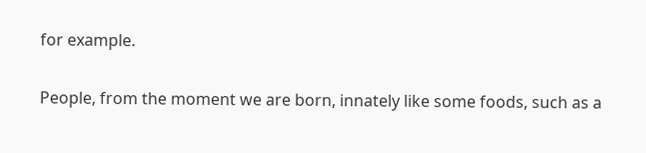for example.

People, from the moment we are born, innately like some foods, such as a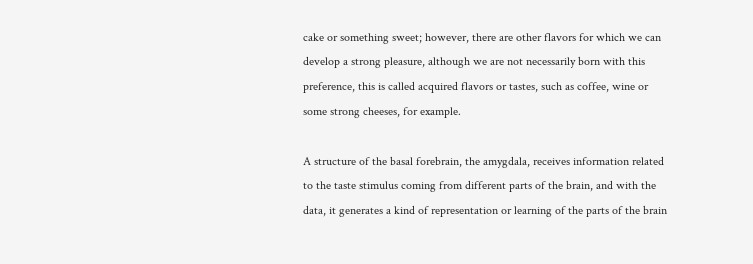cake or something sweet; however, there are other flavors for which we can develop a strong pleasure, although we are not necessarily born with this preference, this is called acquired flavors or tastes, such as coffee, wine or some strong cheeses, for example.

A structure of the basal forebrain, the amygdala, receives information related to the taste stimulus coming from different parts of the brain, and with the data, it generates a kind of representation or learning of the parts of the brain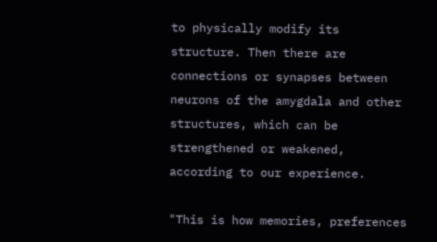to physically modify its structure. Then there are connections or synapses between neurons of the amygdala and other structures, which can be strengthened or weakened, according to our experience.

"This is how memories, preferences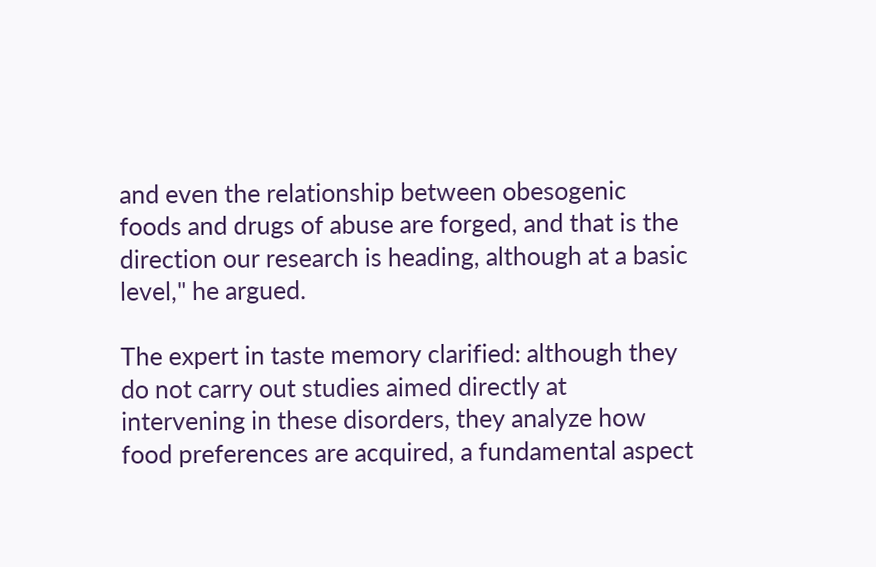and even the relationship between obesogenic foods and drugs of abuse are forged, and that is the direction our research is heading, although at a basic level," he argued.

The expert in taste memory clarified: although they do not carry out studies aimed directly at intervening in these disorders, they analyze how food preferences are acquired, a fundamental aspect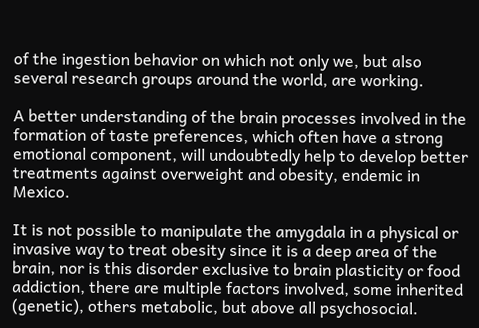of the ingestion behavior on which not only we, but also several research groups around the world, are working.

A better understanding of the brain processes involved in the formation of taste preferences, which often have a strong emotional component, will undoubtedly help to develop better treatments against overweight and obesity, endemic in Mexico.

It is not possible to manipulate the amygdala in a physical or invasive way to treat obesity since it is a deep area of the brain, nor is this disorder exclusive to brain plasticity or food addiction, there are multiple factors involved, some inherited (genetic), others metabolic, but above all psychosocial.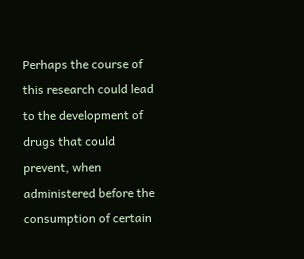Perhaps the course of this research could lead to the development of drugs that could prevent, when administered before the consumption of certain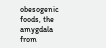obesogenic foods, the amygdala from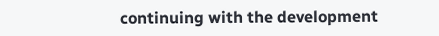continuing with the development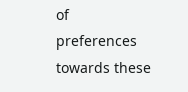of preferences towards these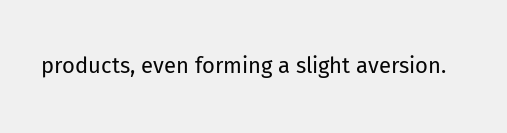products, even forming a slight aversion.